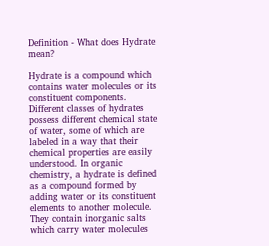Definition - What does Hydrate mean?

Hydrate is a compound which contains water molecules or its constituent components. Different classes of hydrates possess different chemical state of water, some of which are labeled in a way that their chemical properties are easily understood. In organic chemistry, a hydrate is defined as a compound formed by adding water or its constituent elements to another molecule. They contain inorganic salts which carry water molecules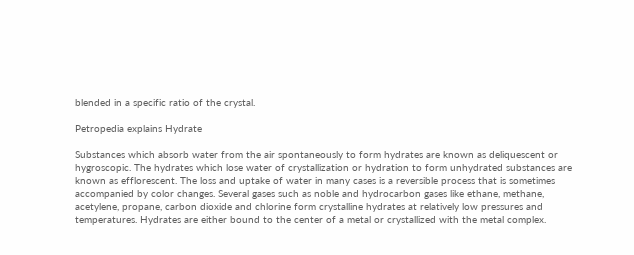blended in a specific ratio of the crystal.

Petropedia explains Hydrate

Substances which absorb water from the air spontaneously to form hydrates are known as deliquescent or hygroscopic. The hydrates which lose water of crystallization or hydration to form unhydrated substances are known as efflorescent. The loss and uptake of water in many cases is a reversible process that is sometimes accompanied by color changes. Several gases such as noble and hydrocarbon gases like ethane, methane, acetylene, propane, carbon dioxide and chlorine form crystalline hydrates at relatively low pressures and temperatures. Hydrates are either bound to the center of a metal or crystallized with the metal complex.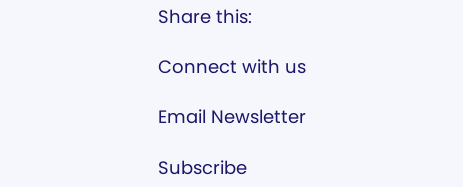Share this:

Connect with us

Email Newsletter

Subscribe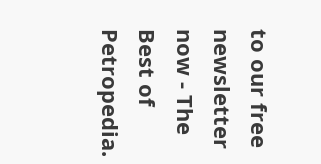to our free newsletter now - The Best of Petropedia.